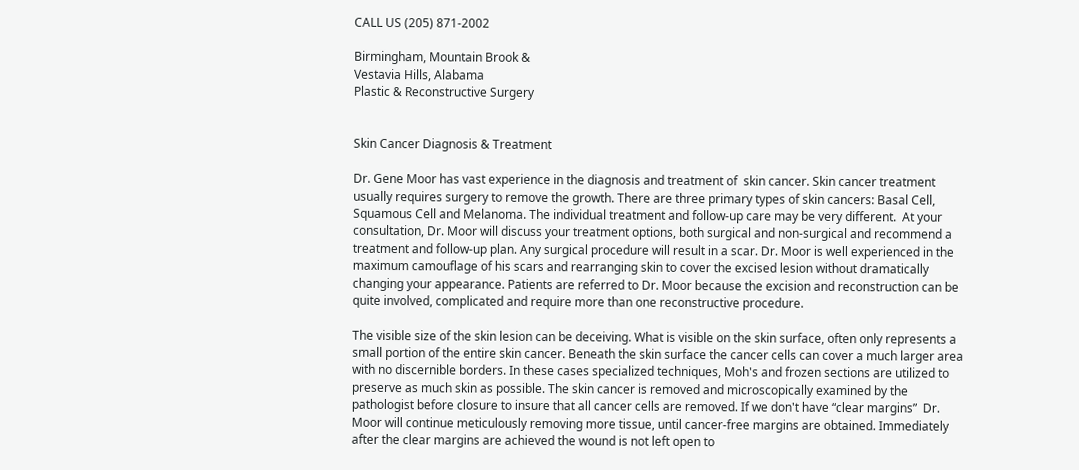CALL US (205) 871-2002

Birmingham, Mountain Brook &
Vestavia Hills, Alabama
Plastic & Reconstructive Surgery


Skin Cancer Diagnosis & Treatment

Dr. Gene Moor has vast experience in the diagnosis and treatment of  skin cancer. Skin cancer treatment usually requires surgery to remove the growth. There are three primary types of skin cancers: Basal Cell, Squamous Cell and Melanoma. The individual treatment and follow-up care may be very different.  At your consultation, Dr. Moor will discuss your treatment options, both surgical and non-surgical and recommend a treatment and follow-up plan. Any surgical procedure will result in a scar. Dr. Moor is well experienced in the maximum camouflage of his scars and rearranging skin to cover the excised lesion without dramatically changing your appearance. Patients are referred to Dr. Moor because the excision and reconstruction can be quite involved, complicated and require more than one reconstructive procedure.

The visible size of the skin lesion can be deceiving. What is visible on the skin surface, often only represents a small portion of the entire skin cancer. Beneath the skin surface the cancer cells can cover a much larger area with no discernible borders. In these cases specialized techniques, Moh's and frozen sections are utilized to preserve as much skin as possible. The skin cancer is removed and microscopically examined by the pathologist before closure to insure that all cancer cells are removed. If we don't have “clear margins”  Dr. Moor will continue meticulously removing more tissue, until cancer-free margins are obtained. Immediately after the clear margins are achieved the wound is not left open to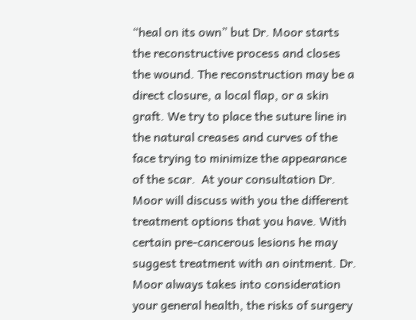“heal on its own” but Dr. Moor starts the reconstructive process and closes the wound. The reconstruction may be a direct closure, a local flap, or a skin graft. We try to place the suture line in the natural creases and curves of the face trying to minimize the appearance of the scar.  At your consultation Dr. Moor will discuss with you the different treatment options that you have. With certain pre-cancerous lesions he may suggest treatment with an ointment. Dr. Moor always takes into consideration your general health, the risks of surgery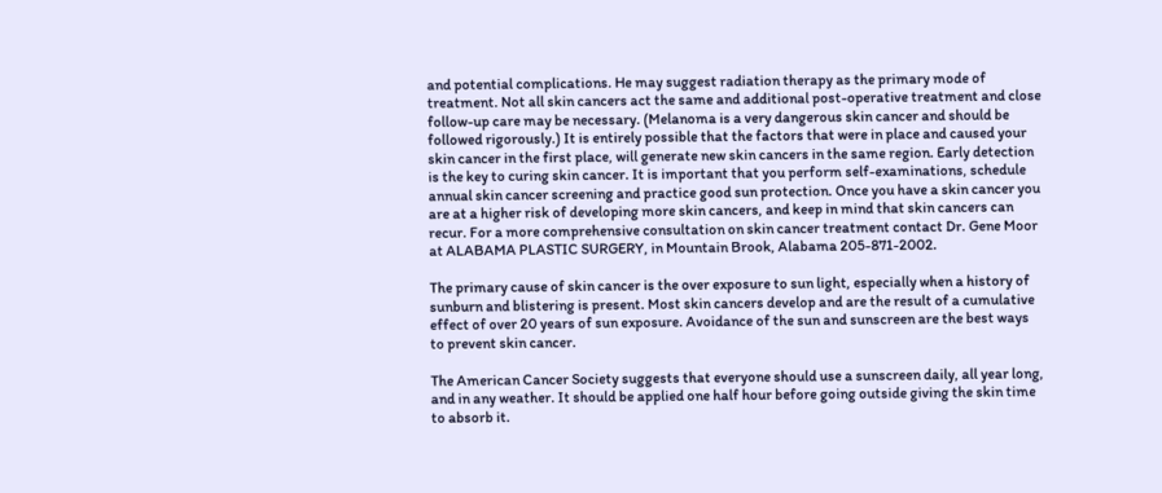and potential complications. He may suggest radiation therapy as the primary mode of treatment. Not all skin cancers act the same and additional post-operative treatment and close follow-up care may be necessary. (Melanoma is a very dangerous skin cancer and should be followed rigorously.) It is entirely possible that the factors that were in place and caused your skin cancer in the first place, will generate new skin cancers in the same region. Early detection is the key to curing skin cancer. It is important that you perform self-examinations, schedule annual skin cancer screening and practice good sun protection. Once you have a skin cancer you are at a higher risk of developing more skin cancers, and keep in mind that skin cancers can recur. For a more comprehensive consultation on skin cancer treatment contact Dr. Gene Moor at ALABAMA PLASTIC SURGERY, in Mountain Brook, Alabama 205-871-2002.

The primary cause of skin cancer is the over exposure to sun light, especially when a history of sunburn and blistering is present. Most skin cancers develop and are the result of a cumulative effect of over 20 years of sun exposure. Avoidance of the sun and sunscreen are the best ways to prevent skin cancer.

The American Cancer Society suggests that everyone should use a sunscreen daily, all year long, and in any weather. It should be applied one half hour before going outside giving the skin time to absorb it.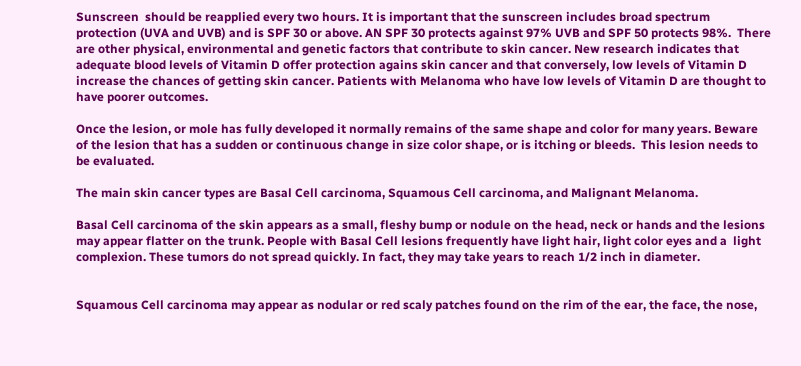Sunscreen  should be reapplied every two hours. It is important that the sunscreen includes broad spectrum protection (UVA and UVB) and is SPF 30 or above. AN SPF 30 protects against 97% UVB and SPF 50 protects 98%.  There are other physical, environmental and genetic factors that contribute to skin cancer. New research indicates that adequate blood levels of Vitamin D offer protection agains skin cancer and that conversely, low levels of Vitamin D increase the chances of getting skin cancer. Patients with Melanoma who have low levels of Vitamin D are thought to have poorer outcomes.

Once the lesion, or mole has fully developed it normally remains of the same shape and color for many years. Beware of the lesion that has a sudden or continuous change in size color shape, or is itching or bleeds.  This lesion needs to be evaluated.

The main skin cancer types are Basal Cell carcinoma, Squamous Cell carcinoma, and Malignant Melanoma.

Basal Cell carcinoma of the skin appears as a small, fleshy bump or nodule on the head, neck or hands and the lesions may appear flatter on the trunk. People with Basal Cell lesions frequently have light hair, light color eyes and a  light complexion. These tumors do not spread quickly. In fact, they may take years to reach 1/2 inch in diameter.


Squamous Cell carcinoma may appear as nodular or red scaly patches found on the rim of the ear, the face, the nose,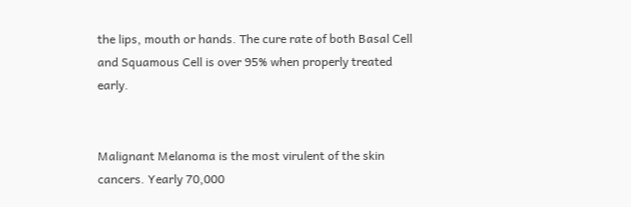the lips, mouth or hands. The cure rate of both Basal Cell and Squamous Cell is over 95% when properly treated early.


Malignant Melanoma is the most virulent of the skin cancers. Yearly 70,000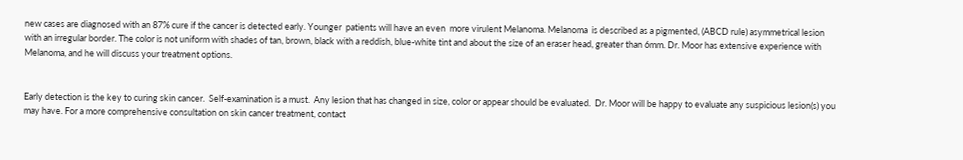new cases are diagnosed with an 87% cure if the cancer is detected early. Younger  patients will have an even  more virulent Melanoma. Melanoma  is described as a pigmented, (ABCD rule) asymmetrical lesion with an irregular border. The color is not uniform with shades of tan, brown, black with a reddish, blue-white tint and about the size of an eraser head, greater than 6mm. Dr. Moor has extensive experience with Melanoma, and he will discuss your treatment options.


Early detection is the key to curing skin cancer.  Self-examination is a must.  Any lesion that has changed in size, color or appear should be evaluated.  Dr. Moor will be happy to evaluate any suspicious lesion(s) you may have. For a more comprehensive consultation on skin cancer treatment, contact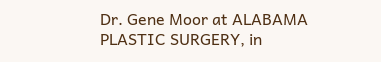Dr. Gene Moor at ALABAMA PLASTIC SURGERY, in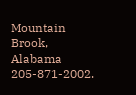Mountain Brook, Alabama 205-871-2002.